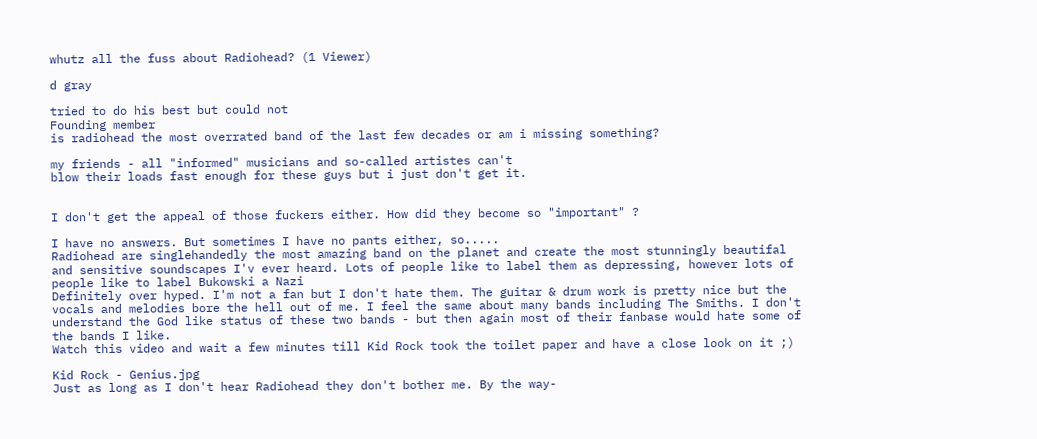whutz all the fuss about Radiohead? (1 Viewer)

d gray

tried to do his best but could not
Founding member
is radiohead the most overrated band of the last few decades or am i missing something?

my friends - all "informed" musicians and so-called artistes can't
blow their loads fast enough for these guys but i just don't get it.


I don't get the appeal of those fuckers either. How did they become so "important" ?

I have no answers. But sometimes I have no pants either, so.....
Radiohead are singlehandedly the most amazing band on the planet and create the most stunningly beautifal and sensitive soundscapes I'v ever heard. Lots of people like to label them as depressing, however lots of people like to label Bukowski a Nazi
Definitely over hyped. I'm not a fan but I don't hate them. The guitar & drum work is pretty nice but the vocals and melodies bore the hell out of me. I feel the same about many bands including The Smiths. I don't understand the God like status of these two bands - but then again most of their fanbase would hate some of the bands I like.
Watch this video and wait a few minutes till Kid Rock took the toilet paper and have a close look on it ;)

Kid Rock - Genius.jpg
Just as long as I don't hear Radiohead they don't bother me. By the way-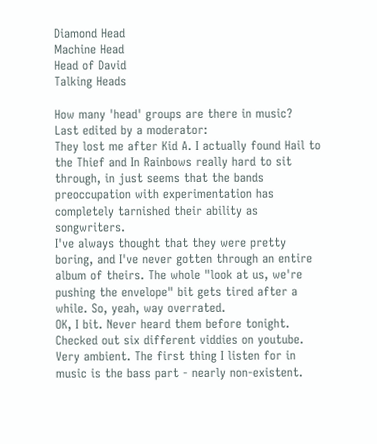Diamond Head
Machine Head
Head of David
Talking Heads

How many 'head' groups are there in music?
Last edited by a moderator:
They lost me after Kid A. I actually found Hail to the Thief and In Rainbows really hard to sit through, in just seems that the bands preoccupation with experimentation has completely tarnished their ability as songwriters.
I've always thought that they were pretty boring, and I've never gotten through an entire album of theirs. The whole "look at us, we're pushing the envelope" bit gets tired after a while. So, yeah, way overrated.
OK, I bit. Never heard them before tonight. Checked out six different viddies on youtube. Very ambient. The first thing I listen for in music is the bass part - nearly non-existent.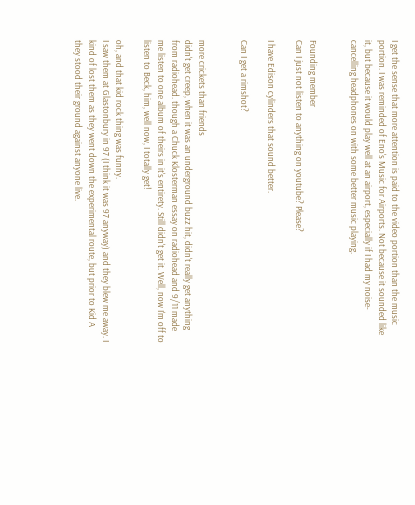I get the sense that more attention is paid to the video portion than the music portion. I was reminded of Eno's Music for Airports. Not because it sounded like it, but because it would play well at an airport, especially if I had my noise-cancelling headphones on with some better music playing.


Founding member
Can I just not listen to anything on youtube? Please?

I have Edison cylinders that sound better.

Can I get a rimshot?


more crickets than friends
didn't get creep, when it was an underground buzz hit, didn't really get anything from radiohead. though a Chuck Klosterman essay on radiohead and 9/11 made me listen to one album of theirs in it's entirety. Still didn't get it. Well, now I'm off to listen to Beck, him, well now, I totally get!

oh, and that kid rock thing was funny.
I saw them at Glastonbury in 97 (I think it was 97 anyway) and they blew me away. I kind of lost them as they went down the experimental route, but prior to Kid A they stood their ground against anyone live.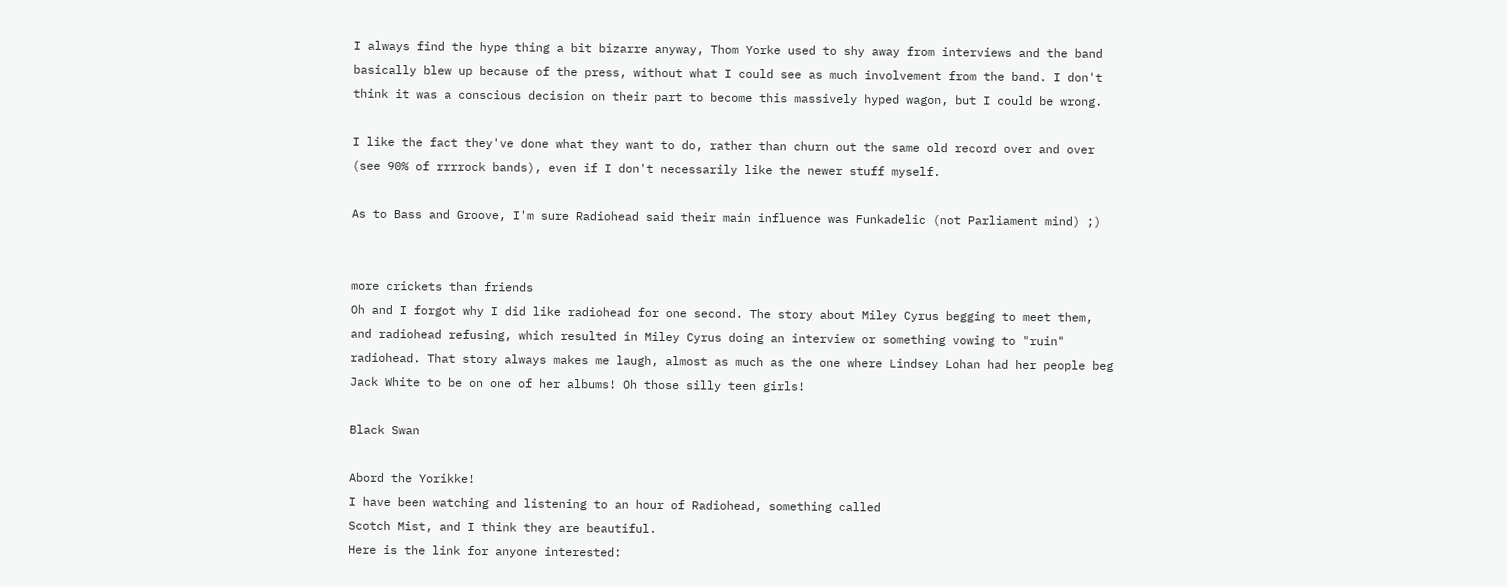I always find the hype thing a bit bizarre anyway, Thom Yorke used to shy away from interviews and the band basically blew up because of the press, without what I could see as much involvement from the band. I don't think it was a conscious decision on their part to become this massively hyped wagon, but I could be wrong.

I like the fact they've done what they want to do, rather than churn out the same old record over and over (see 90% of rrrrock bands), even if I don't necessarily like the newer stuff myself.

As to Bass and Groove, I'm sure Radiohead said their main influence was Funkadelic (not Parliament mind) ;)


more crickets than friends
Oh and I forgot why I did like radiohead for one second. The story about Miley Cyrus begging to meet them, and radiohead refusing, which resulted in Miley Cyrus doing an interview or something vowing to "ruin" radiohead. That story always makes me laugh, almost as much as the one where Lindsey Lohan had her people beg Jack White to be on one of her albums! Oh those silly teen girls!

Black Swan

Abord the Yorikke!
I have been watching and listening to an hour of Radiohead, something called
Scotch Mist, and I think they are beautiful.
Here is the link for anyone interested: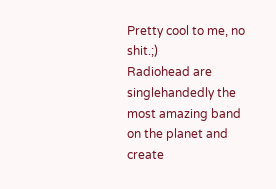Pretty cool to me, no shit.;)
Radiohead are singlehandedly the most amazing band on the planet and create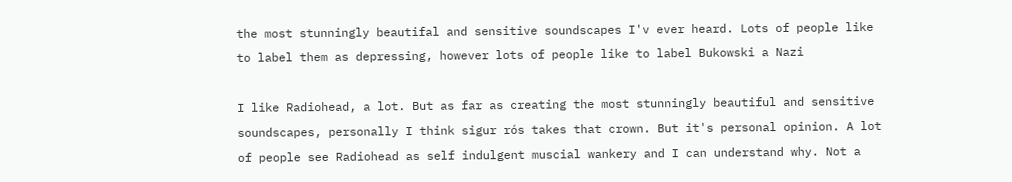the most stunningly beautifal and sensitive soundscapes I'v ever heard. Lots of people like to label them as depressing, however lots of people like to label Bukowski a Nazi

I like Radiohead, a lot. But as far as creating the most stunningly beautiful and sensitive soundscapes, personally I think sigur rós takes that crown. But it's personal opinion. A lot of people see Radiohead as self indulgent muscial wankery and I can understand why. Not a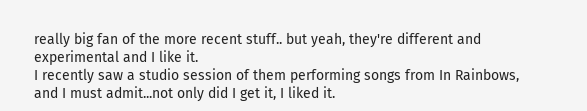really big fan of the more recent stuff.. but yeah, they're different and experimental and I like it.
I recently saw a studio session of them performing songs from In Rainbows, and I must admit...not only did I get it, I liked it.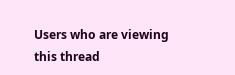Users who are viewing this thread